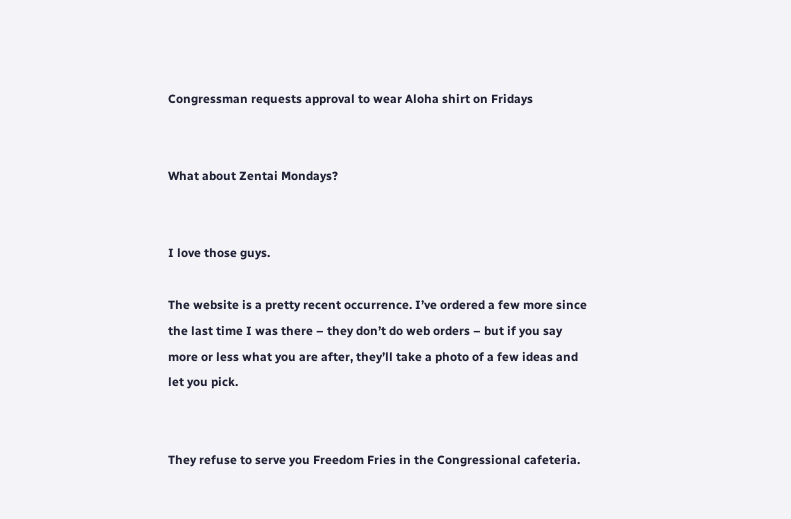Congressman requests approval to wear Aloha shirt on Fridays


What about Zentai Mondays?


I love those guys.

The website is a pretty recent occurrence. I’ve ordered a few more since the last time I was there – they don’t do web orders – but if you say more or less what you are after, they’ll take a photo of a few ideas and let you pick.


They refuse to serve you Freedom Fries in the Congressional cafeteria.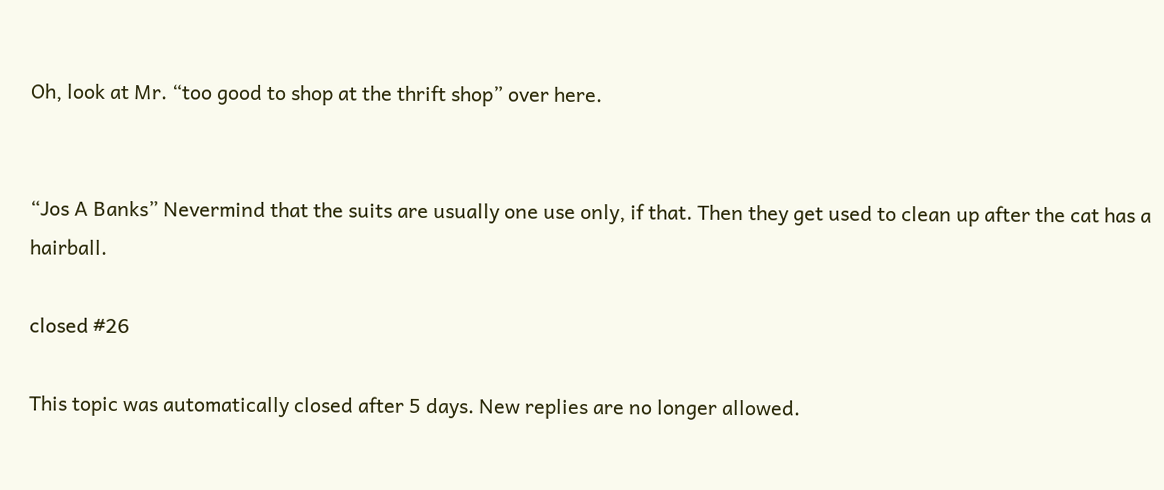Oh, look at Mr. “too good to shop at the thrift shop” over here.


“Jos A Banks” Nevermind that the suits are usually one use only, if that. Then they get used to clean up after the cat has a hairball.

closed #26

This topic was automatically closed after 5 days. New replies are no longer allowed.